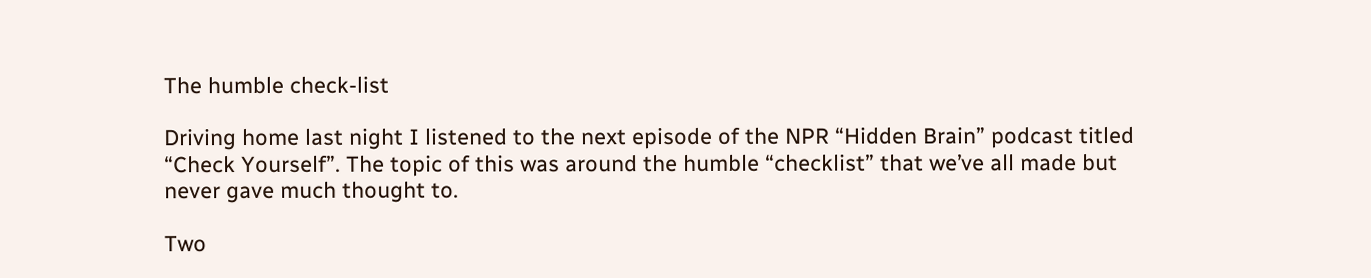The humble check-list

Driving home last night I listened to the next episode of the NPR “Hidden Brain” podcast titled “Check Yourself”. The topic of this was around the humble “checklist” that we’ve all made but never gave much thought to.

Two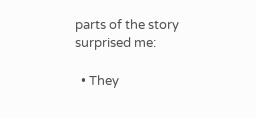parts of the story surprised me:

  • They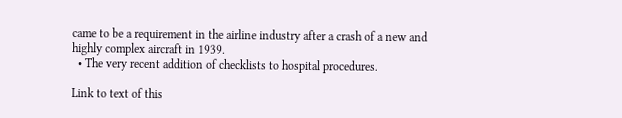came to be a requirement in the airline industry after a crash of a new and highly complex aircraft in 1939.
  • The very recent addition of checklists to hospital procedures.

Link to text of this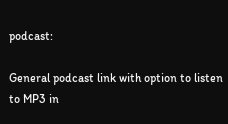podcast:

General podcast link with option to listen to MP3 in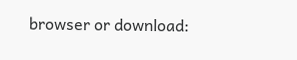browser or download: